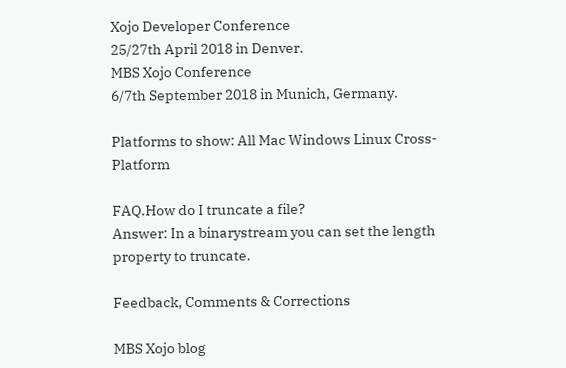Xojo Developer Conference
25/27th April 2018 in Denver.
MBS Xojo Conference
6/7th September 2018 in Munich, Germany.

Platforms to show: All Mac Windows Linux Cross-Platform

FAQ.How do I truncate a file?
Answer: In a binarystream you can set the length property to truncate.

Feedback, Comments & Corrections

MBS Xojo blog